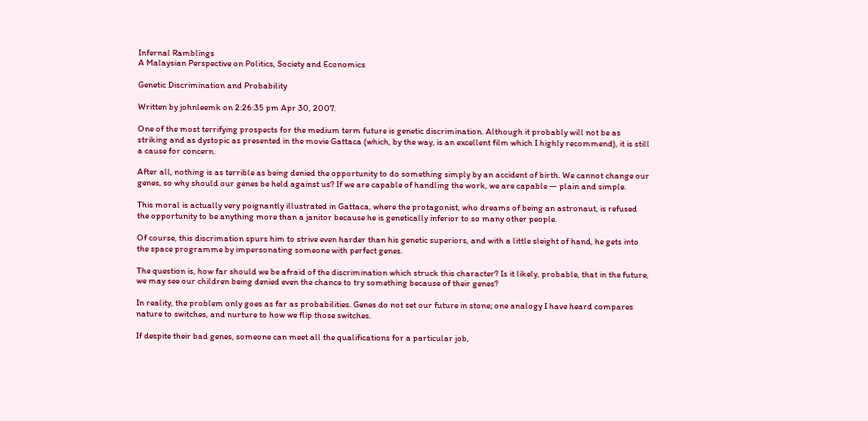Infernal Ramblings
A Malaysian Perspective on Politics, Society and Economics

Genetic Discrimination and Probability

Written by johnleemk on 2:26:35 pm Apr 30, 2007.

One of the most terrifying prospects for the medium term future is genetic discrimination. Although it probably will not be as striking and as dystopic as presented in the movie Gattaca (which, by the way, is an excellent film which I highly recommend), it is still a cause for concern.

After all, nothing is as terrible as being denied the opportunity to do something simply by an accident of birth. We cannot change our genes, so why should our genes be held against us? If we are capable of handling the work, we are capable — plain and simple.

This moral is actually very poignantly illustrated in Gattaca, where the protagonist, who dreams of being an astronaut, is refused the opportunity to be anything more than a janitor because he is genetically inferior to so many other people.

Of course, this discrimation spurs him to strive even harder than his genetic superiors, and with a little sleight of hand, he gets into the space programme by impersonating someone with perfect genes.

The question is, how far should we be afraid of the discrimination which struck this character? Is it likely, probable, that in the future, we may see our children being denied even the chance to try something because of their genes?

In reality, the problem only goes as far as probabilities. Genes do not set our future in stone; one analogy I have heard compares nature to switches, and nurture to how we flip those switches.

If despite their bad genes, someone can meet all the qualifications for a particular job,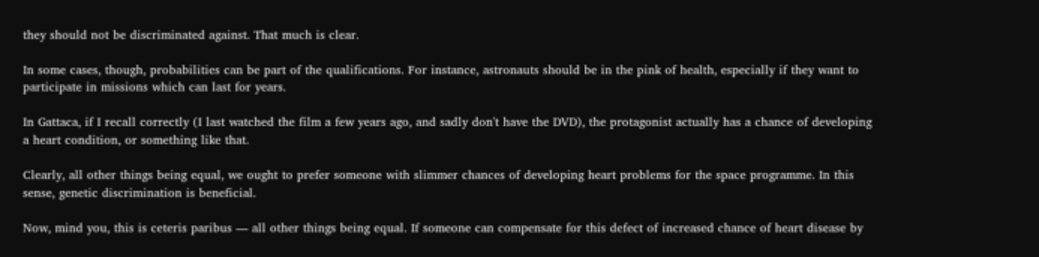they should not be discriminated against. That much is clear.

In some cases, though, probabilities can be part of the qualifications. For instance, astronauts should be in the pink of health, especially if they want to participate in missions which can last for years.

In Gattaca, if I recall correctly (I last watched the film a few years ago, and sadly don't have the DVD), the protagonist actually has a chance of developing a heart condition, or something like that.

Clearly, all other things being equal, we ought to prefer someone with slimmer chances of developing heart problems for the space programme. In this sense, genetic discrimination is beneficial.

Now, mind you, this is ceteris paribus — all other things being equal. If someone can compensate for this defect of increased chance of heart disease by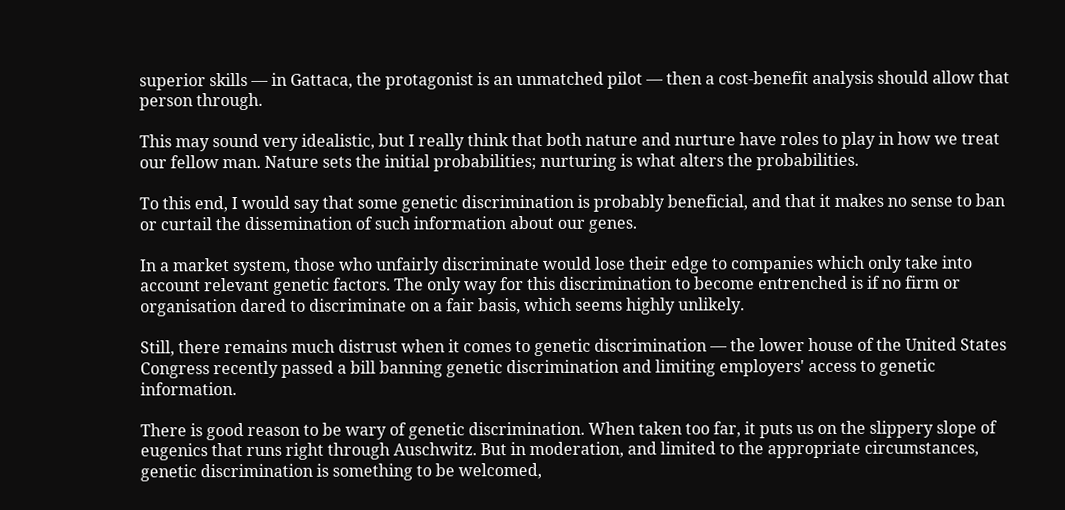superior skills — in Gattaca, the protagonist is an unmatched pilot — then a cost-benefit analysis should allow that person through.

This may sound very idealistic, but I really think that both nature and nurture have roles to play in how we treat our fellow man. Nature sets the initial probabilities; nurturing is what alters the probabilities.

To this end, I would say that some genetic discrimination is probably beneficial, and that it makes no sense to ban or curtail the dissemination of such information about our genes.

In a market system, those who unfairly discriminate would lose their edge to companies which only take into account relevant genetic factors. The only way for this discrimination to become entrenched is if no firm or organisation dared to discriminate on a fair basis, which seems highly unlikely.

Still, there remains much distrust when it comes to genetic discrimination — the lower house of the United States Congress recently passed a bill banning genetic discrimination and limiting employers' access to genetic information.

There is good reason to be wary of genetic discrimination. When taken too far, it puts us on the slippery slope of eugenics that runs right through Auschwitz. But in moderation, and limited to the appropriate circumstances, genetic discrimination is something to be welcomed,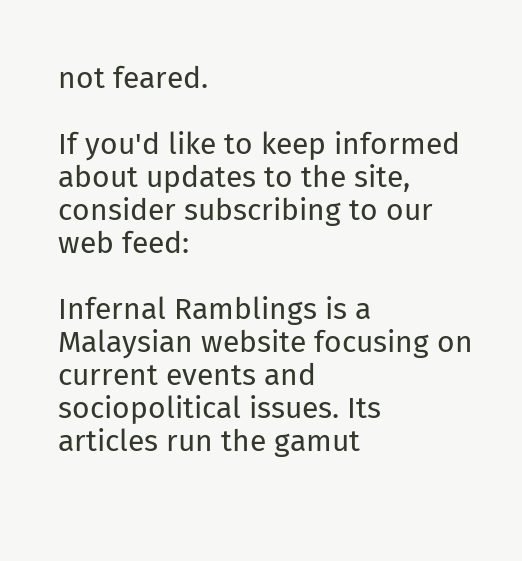not feared.

If you'd like to keep informed about updates to the site, consider subscribing to our web feed:

Infernal Ramblings is a Malaysian website focusing on current events and sociopolitical issues. Its articles run the gamut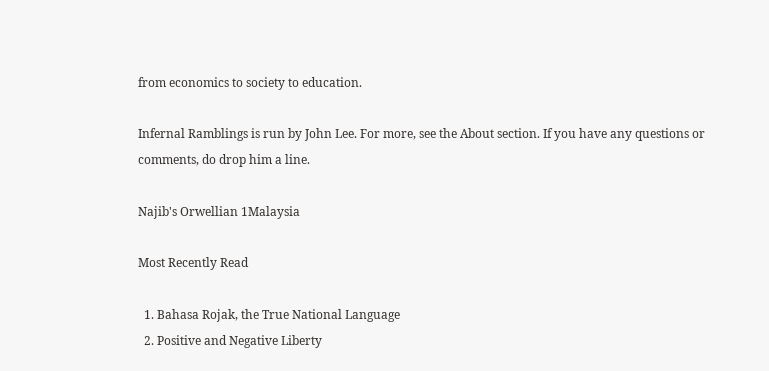from economics to society to education.

Infernal Ramblings is run by John Lee. For more, see the About section. If you have any questions or comments, do drop him a line.

Najib's Orwellian 1Malaysia

Most Recently Read

  1. Bahasa Rojak, the True National Language
  2. Positive and Negative Liberty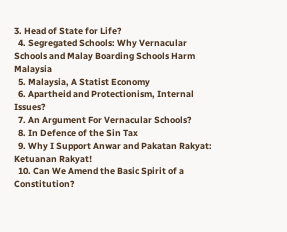3. Head of State for Life?
  4. Segregated Schools: Why Vernacular Schools and Malay Boarding Schools Harm Malaysia
  5. Malaysia, A Statist Economy
  6. Apartheid and Protectionism, Internal Issues?
  7. An Argument For Vernacular Schools?
  8. In Defence of the Sin Tax
  9. Why I Support Anwar and Pakatan Rakyat: Ketuanan Rakyat!
  10. Can We Amend the Basic Spirit of a Constitution?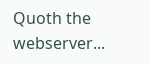Quoth the webserver...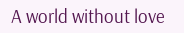A world without love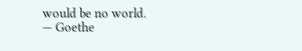would be no world.
— Goethe